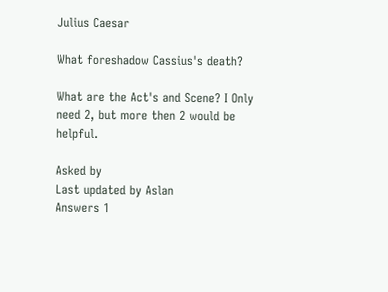Julius Caesar

What foreshadow Cassius's death?

What are the Act's and Scene? I Only need 2, but more then 2 would be helpful.

Asked by
Last updated by Aslan
Answers 1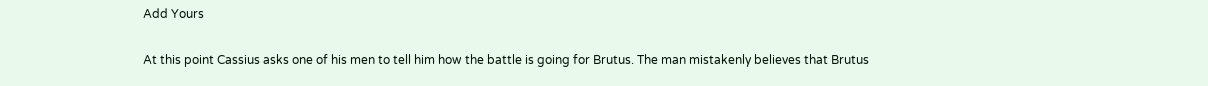Add Yours

At this point Cassius asks one of his men to tell him how the battle is going for Brutus. The man mistakenly believes that Brutus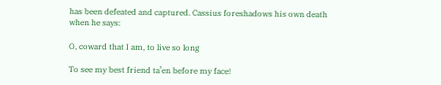has been defeated and captured. Cassius foreshadows his own death when he says:

O, coward that I am, to live so long

To see my best friend ta’en before my face!